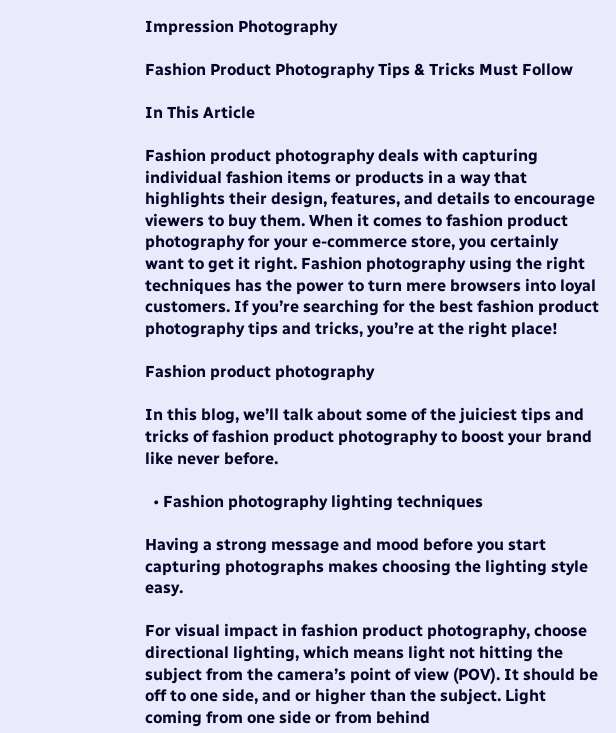Impression Photography

Fashion Product Photography Tips & Tricks Must Follow

In This Article

Fashion product photography deals with capturing individual fashion items or products in a way that highlights their design, features, and details to encourage viewers to buy them. When it comes to fashion product photography for your e-commerce store, you certainly want to get it right. Fashion photography using the right techniques has the power to turn mere browsers into loyal customers. If you’re searching for the best fashion product photography tips and tricks, you’re at the right place!

Fashion product photography

In this blog, we’ll talk about some of the juiciest tips and tricks of fashion product photography to boost your brand like never before.

  • Fashion photography lighting techniques

Having a strong message and mood before you start capturing photographs makes choosing the lighting style easy.

For visual impact in fashion product photography, choose directional lighting, which means light not hitting the subject from the camera’s point of view (POV). It should be off to one side, and or higher than the subject. Light coming from one side or from behind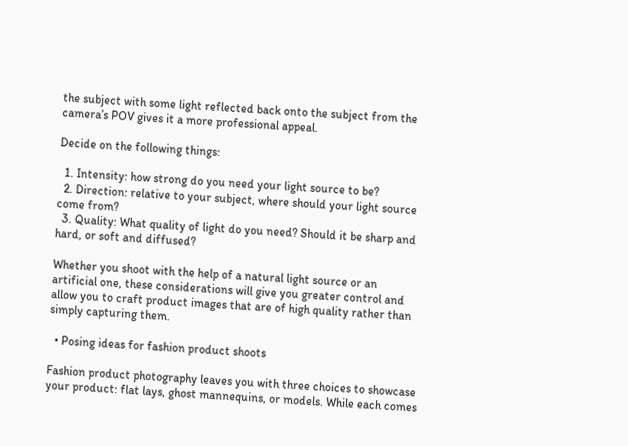the subject with some light reflected back onto the subject from the camera’s POV gives it a more professional appeal.

Decide on the following things:

  1. Intensity: how strong do you need your light source to be?
  2. Direction: relative to your subject, where should your light source come from?
  3. Quality: What quality of light do you need? Should it be sharp and hard, or soft and diffused?

Whether you shoot with the help of a natural light source or an artificial one, these considerations will give you greater control and allow you to craft product images that are of high quality rather than simply capturing them.

  • Posing ideas for fashion product shoots

Fashion product photography leaves you with three choices to showcase your product: flat lays, ghost mannequins, or models. While each comes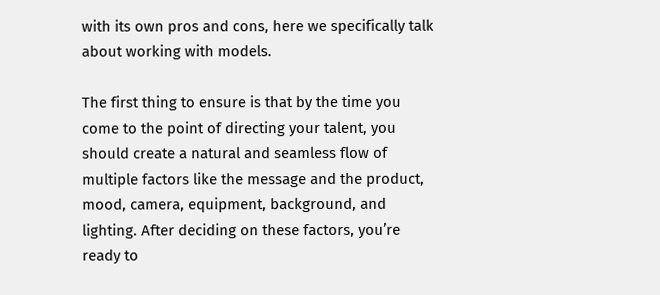with its own pros and cons, here we specifically talk about working with models.

The first thing to ensure is that by the time you come to the point of directing your talent, you should create a natural and seamless flow of multiple factors like the message and the product, mood, camera, equipment, background, and lighting. After deciding on these factors, you’re ready to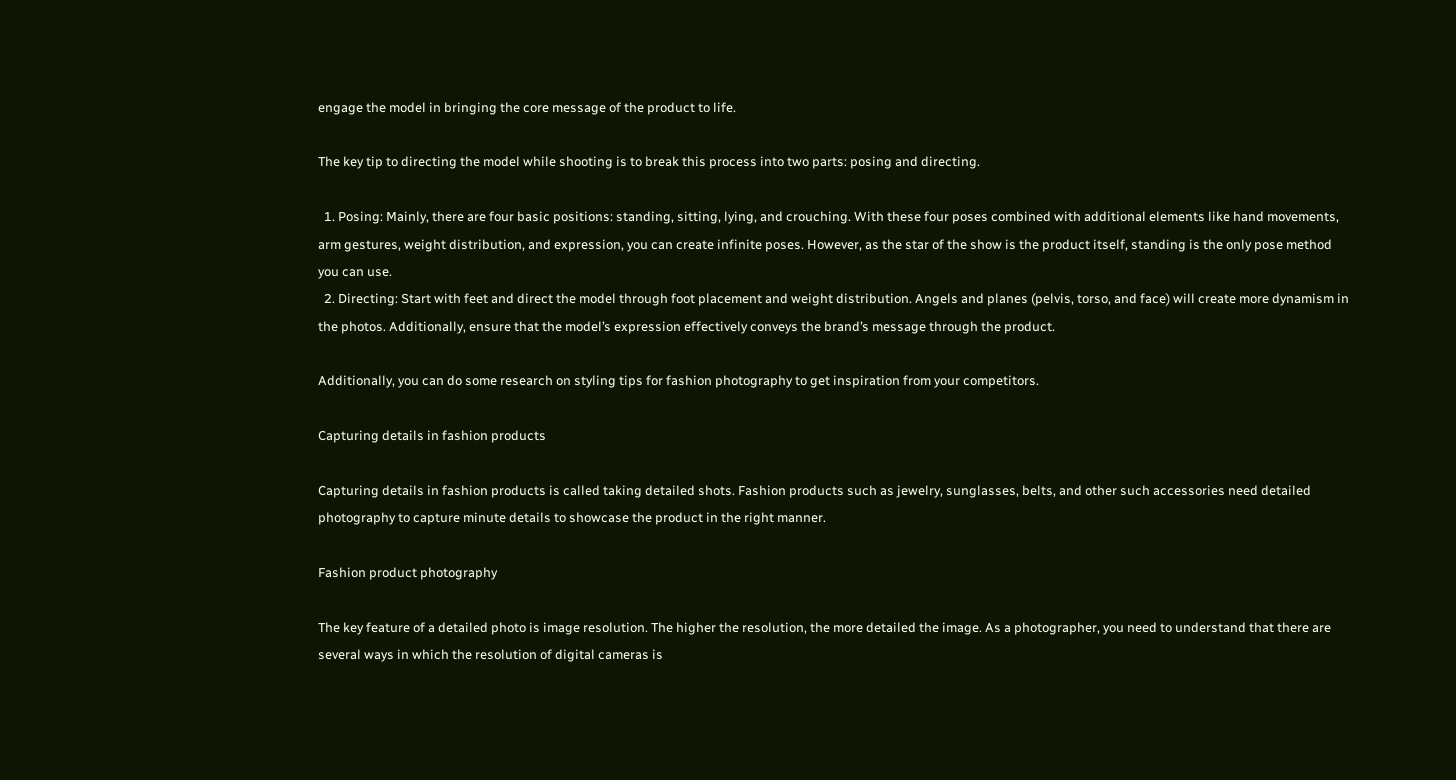engage the model in bringing the core message of the product to life.

The key tip to directing the model while shooting is to break this process into two parts: posing and directing.

  1. Posing: Mainly, there are four basic positions: standing, sitting, lying, and crouching. With these four poses combined with additional elements like hand movements, arm gestures, weight distribution, and expression, you can create infinite poses. However, as the star of the show is the product itself, standing is the only pose method you can use.
  2. Directing: Start with feet and direct the model through foot placement and weight distribution. Angels and planes (pelvis, torso, and face) will create more dynamism in the photos. Additionally, ensure that the model’s expression effectively conveys the brand’s message through the product.

Additionally, you can do some research on styling tips for fashion photography to get inspiration from your competitors.

Capturing details in fashion products

Capturing details in fashion products is called taking detailed shots. Fashion products such as jewelry, sunglasses, belts, and other such accessories need detailed photography to capture minute details to showcase the product in the right manner.

Fashion product photography

The key feature of a detailed photo is image resolution. The higher the resolution, the more detailed the image. As a photographer, you need to understand that there are several ways in which the resolution of digital cameras is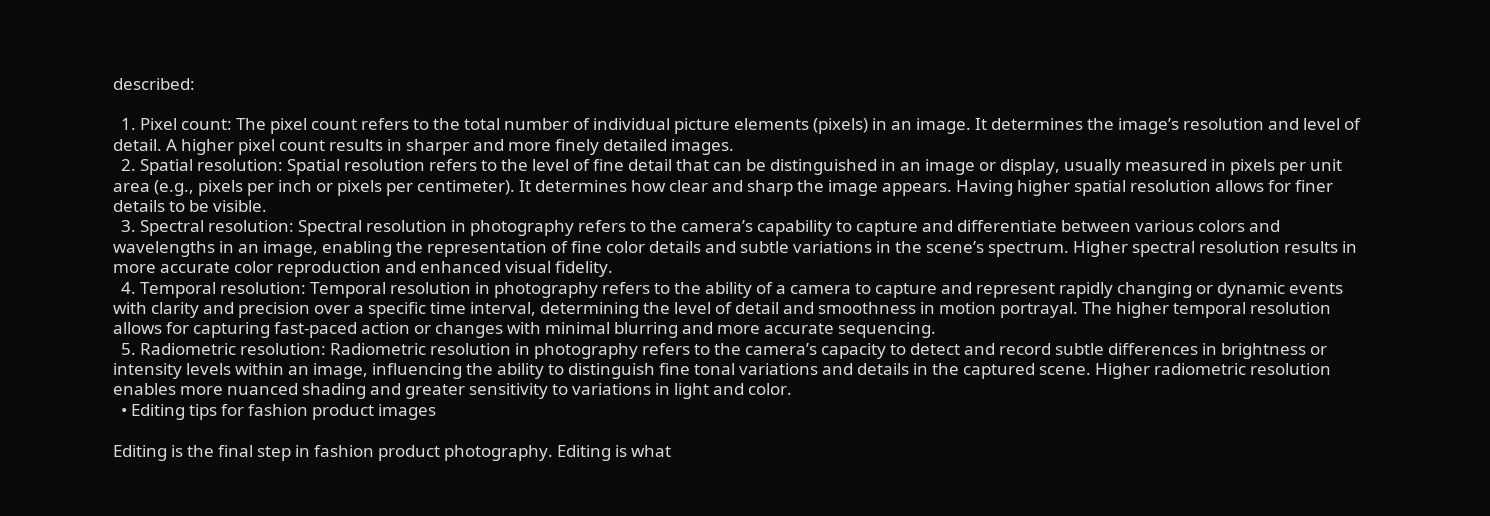described:

  1. Pixel count: The pixel count refers to the total number of individual picture elements (pixels) in an image. It determines the image’s resolution and level of detail. A higher pixel count results in sharper and more finely detailed images.
  2. Spatial resolution: Spatial resolution refers to the level of fine detail that can be distinguished in an image or display, usually measured in pixels per unit area (e.g., pixels per inch or pixels per centimeter). It determines how clear and sharp the image appears. Having higher spatial resolution allows for finer details to be visible.
  3. Spectral resolution: Spectral resolution in photography refers to the camera’s capability to capture and differentiate between various colors and wavelengths in an image, enabling the representation of fine color details and subtle variations in the scene’s spectrum. Higher spectral resolution results in more accurate color reproduction and enhanced visual fidelity.
  4. Temporal resolution: Temporal resolution in photography refers to the ability of a camera to capture and represent rapidly changing or dynamic events with clarity and precision over a specific time interval, determining the level of detail and smoothness in motion portrayal. The higher temporal resolution allows for capturing fast-paced action or changes with minimal blurring and more accurate sequencing.
  5. Radiometric resolution: Radiometric resolution in photography refers to the camera’s capacity to detect and record subtle differences in brightness or intensity levels within an image, influencing the ability to distinguish fine tonal variations and details in the captured scene. Higher radiometric resolution enables more nuanced shading and greater sensitivity to variations in light and color.
  • Editing tips for fashion product images

Editing is the final step in fashion product photography. Editing is what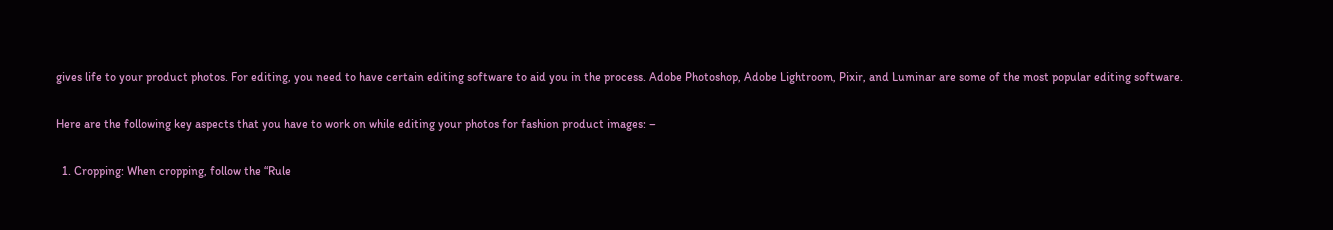gives life to your product photos. For editing, you need to have certain editing software to aid you in the process. Adobe Photoshop, Adobe Lightroom, Pixir, and Luminar are some of the most popular editing software.

Here are the following key aspects that you have to work on while editing your photos for fashion product images: –

  1. Cropping: When cropping, follow the “Rule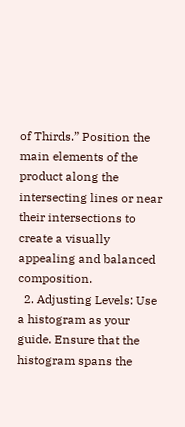of Thirds.” Position the main elements of the product along the intersecting lines or near their intersections to create a visually appealing and balanced composition.
  2. Adjusting Levels: Use a histogram as your guide. Ensure that the histogram spans the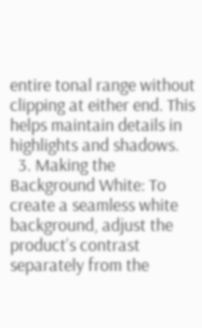entire tonal range without clipping at either end. This helps maintain details in highlights and shadows.
  3. Making the Background White: To create a seamless white background, adjust the product’s contrast separately from the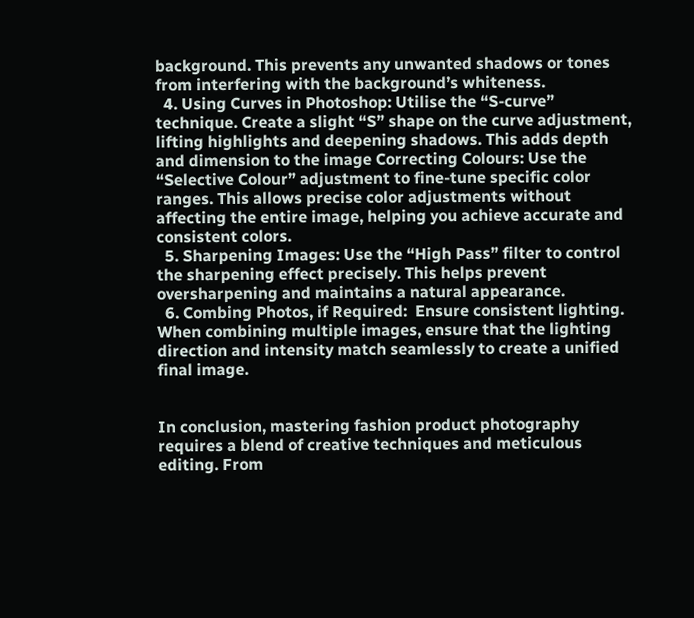background. This prevents any unwanted shadows or tones from interfering with the background’s whiteness.
  4. Using Curves in Photoshop: Utilise the “S-curve” technique. Create a slight “S” shape on the curve adjustment, lifting highlights and deepening shadows. This adds depth and dimension to the image Correcting Colours: Use the “Selective Colour” adjustment to fine-tune specific color ranges. This allows precise color adjustments without affecting the entire image, helping you achieve accurate and consistent colors.
  5. Sharpening Images: Use the “High Pass” filter to control the sharpening effect precisely. This helps prevent oversharpening and maintains a natural appearance.
  6. Combing Photos, if Required:  Ensure consistent lighting. When combining multiple images, ensure that the lighting direction and intensity match seamlessly to create a unified final image.


In conclusion, mastering fashion product photography requires a blend of creative techniques and meticulous editing. From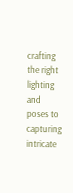crafting the right lighting and poses to capturing intricate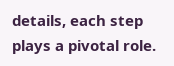details, each step plays a pivotal role.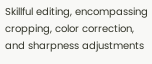Skillful editing, encompassing cropping, color correction, and sharpness adjustments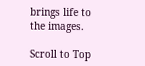brings life to the images.

Scroll to Top